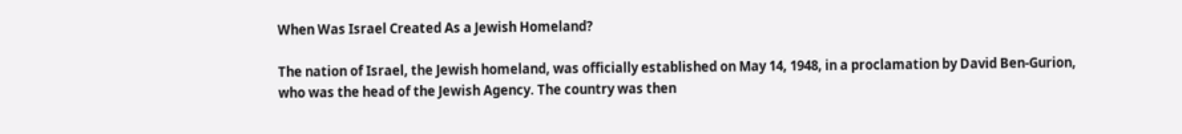When Was Israel Created As a Jewish Homeland?

The nation of Israel, the Jewish homeland, was officially established on May 14, 1948, in a proclamation by David Ben-Gurion, who was the head of the Jewish Agency. The country was then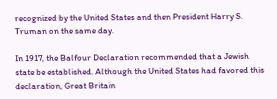recognized by the United States and then President Harry S. Truman on the same day.

In 1917, the Balfour Declaration recommended that a Jewish state be established. Although the United States had favored this declaration, Great Britain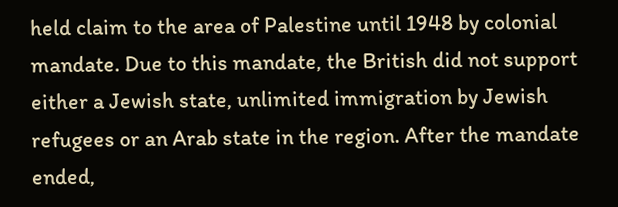held claim to the area of Palestine until 1948 by colonial mandate. Due to this mandate, the British did not support either a Jewish state, unlimited immigration by Jewish refugees or an Arab state in the region. After the mandate ended,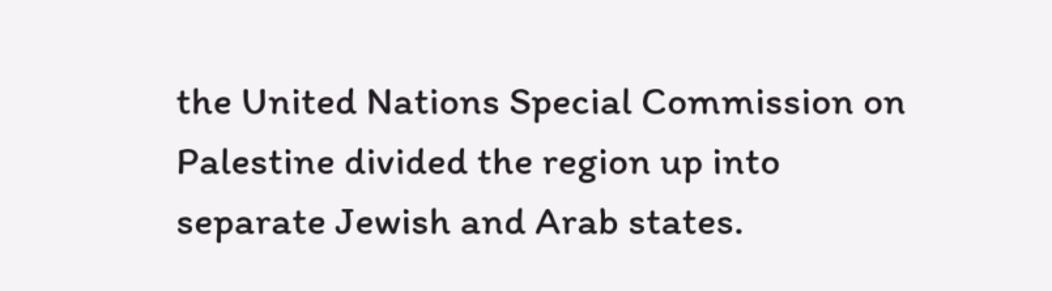the United Nations Special Commission on Palestine divided the region up into separate Jewish and Arab states.